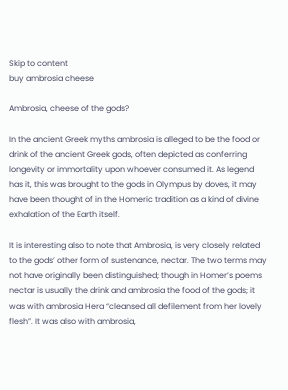Skip to content
buy ambrosia cheese

Ambrosia, cheese of the gods?

In the ancient Greek myths ambrosia is alleged to be the food or drink of the ancient Greek gods, often depicted as conferring longevity or immortality upon whoever consumed it. As legend has it, this was brought to the gods in Olympus by doves, it may have been thought of in the Homeric tradition as a kind of divine exhalation of the Earth itself.

It is interesting also to note that Ambrosia, is very closely related to the gods’ other form of sustenance, nectar. The two terms may not have originally been distinguished; though in Homer’s poems nectar is usually the drink and ambrosia the food of the gods; it was with ambrosia Hera “cleansed all defilement from her lovely flesh”. It was also with ambrosia,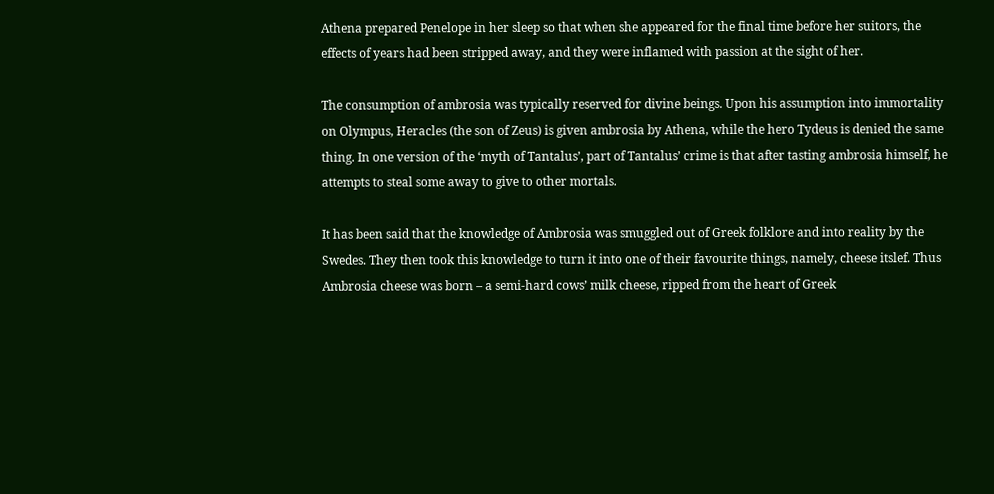Athena prepared Penelope in her sleep so that when she appeared for the final time before her suitors, the effects of years had been stripped away, and they were inflamed with passion at the sight of her.

The consumption of ambrosia was typically reserved for divine beings. Upon his assumption into immortality on Olympus, Heracles (the son of Zeus) is given ambrosia by Athena, while the hero Tydeus is denied the same thing. In one version of the ‘myth of Tantalus’, part of Tantalus’ crime is that after tasting ambrosia himself, he attempts to steal some away to give to other mortals.

It has been said that the knowledge of Ambrosia was smuggled out of Greek folklore and into reality by the Swedes. They then took this knowledge to turn it into one of their favourite things, namely, cheese itslef. Thus Ambrosia cheese was born – a semi-hard cows’ milk cheese, ripped from the heart of Greek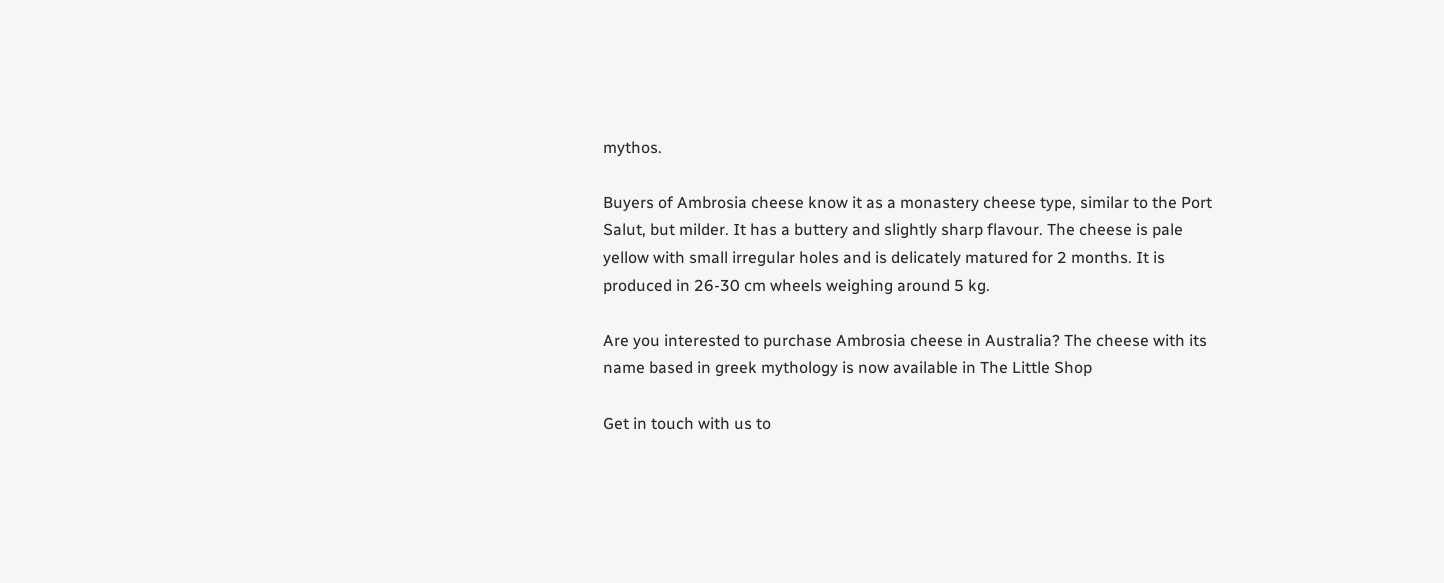mythos.

Buyers of Ambrosia cheese know it as a monastery cheese type, similar to the Port Salut, but milder. It has a buttery and slightly sharp flavour. The cheese is pale yellow with small irregular holes and is delicately matured for 2 months. It is produced in 26-30 cm wheels weighing around 5 kg.

Are you interested to purchase Ambrosia cheese in Australia? The cheese with its name based in greek mythology is now available in The Little Shop

Get in touch with us to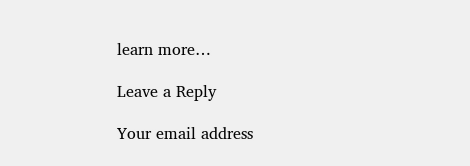learn more…

Leave a Reply

Your email address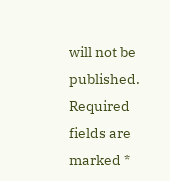will not be published. Required fields are marked *